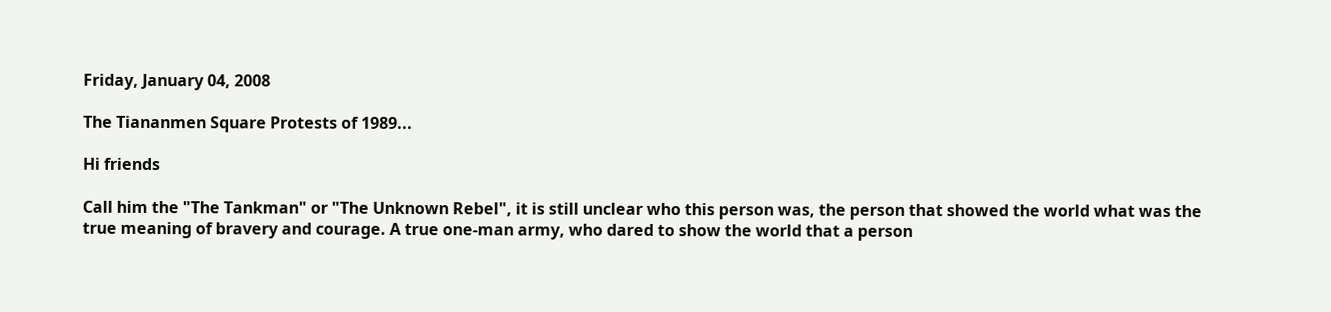Friday, January 04, 2008

The Tiananmen Square Protests of 1989...

Hi friends

Call him the "The Tankman" or "The Unknown Rebel", it is still unclear who this person was, the person that showed the world what was the true meaning of bravery and courage. A true one-man army, who dared to show the world that a person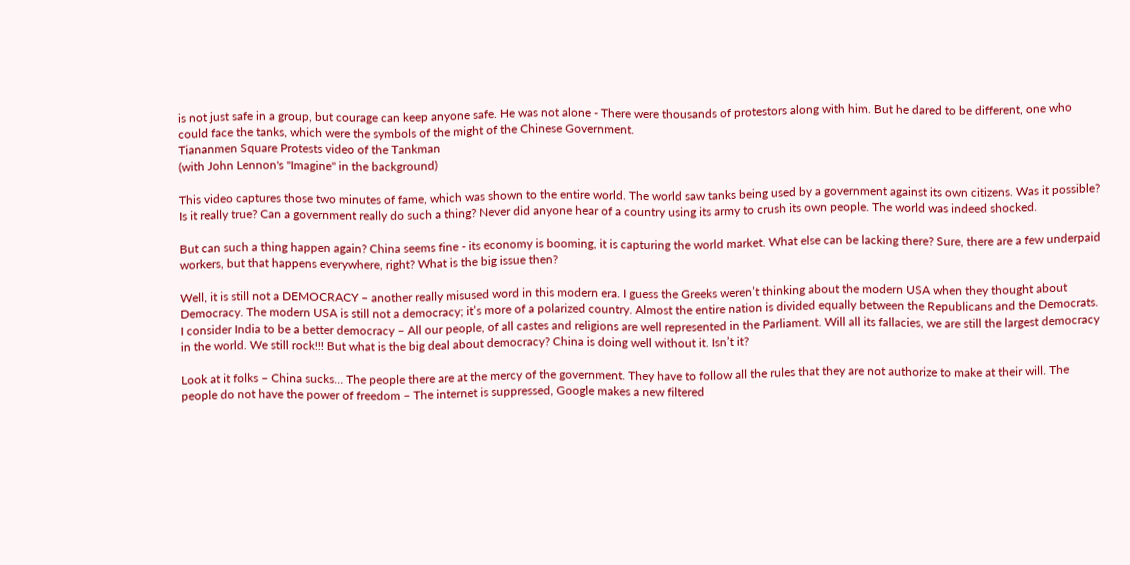is not just safe in a group, but courage can keep anyone safe. He was not alone - There were thousands of protestors along with him. But he dared to be different, one who could face the tanks, which were the symbols of the might of the Chinese Government.
Tiananmen Square Protests video of the Tankman
(with John Lennon's "Imagine" in the background)

This video captures those two minutes of fame, which was shown to the entire world. The world saw tanks being used by a government against its own citizens. Was it possible? Is it really true? Can a government really do such a thing? Never did anyone hear of a country using its army to crush its own people. The world was indeed shocked.

But can such a thing happen again? China seems fine - its economy is booming, it is capturing the world market. What else can be lacking there? Sure, there are a few underpaid workers, but that happens everywhere, right? What is the big issue then?

Well, it is still not a DEMOCRACY – another really misused word in this modern era. I guess the Greeks weren’t thinking about the modern USA when they thought about Democracy. The modern USA is still not a democracy; it’s more of a polarized country. Almost the entire nation is divided equally between the Republicans and the Democrats. I consider India to be a better democracy – All our people, of all castes and religions are well represented in the Parliament. Will all its fallacies, we are still the largest democracy in the world. We still rock!!! But what is the big deal about democracy? China is doing well without it. Isn’t it?

Look at it folks – China sucks… The people there are at the mercy of the government. They have to follow all the rules that they are not authorize to make at their will. The people do not have the power of freedom – The internet is suppressed, Google makes a new filtered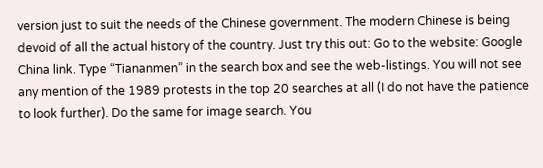version just to suit the needs of the Chinese government. The modern Chinese is being devoid of all the actual history of the country. Just try this out: Go to the website: Google China link. Type “Tiananmen” in the search box and see the web-listings. You will not see any mention of the 1989 protests in the top 20 searches at all (I do not have the patience to look further). Do the same for image search. You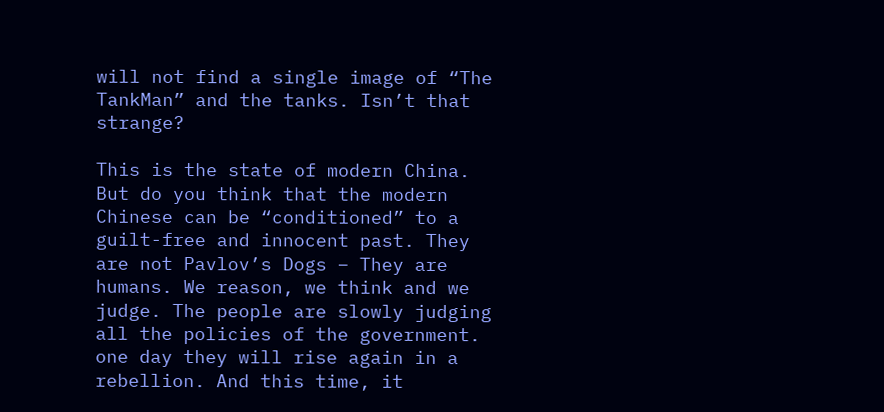will not find a single image of “The TankMan” and the tanks. Isn’t that strange?

This is the state of modern China. But do you think that the modern Chinese can be “conditioned” to a guilt-free and innocent past. They are not Pavlov’s Dogs – They are humans. We reason, we think and we judge. The people are slowly judging all the policies of the government. one day they will rise again in a rebellion. And this time, it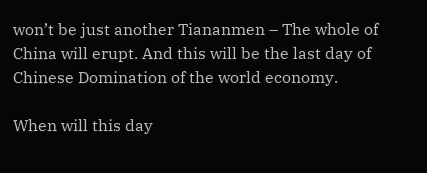won’t be just another Tiananmen – The whole of China will erupt. And this will be the last day of Chinese Domination of the world economy.

When will this day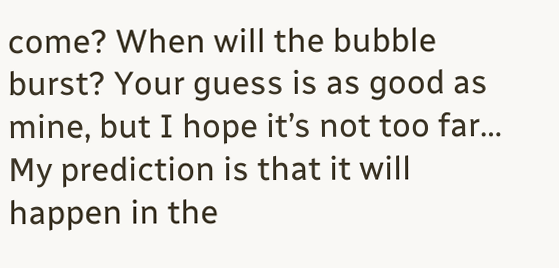come? When will the bubble burst? Your guess is as good as mine, but I hope it’s not too far… My prediction is that it will happen in the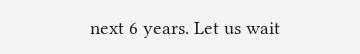next 6 years. Let us wait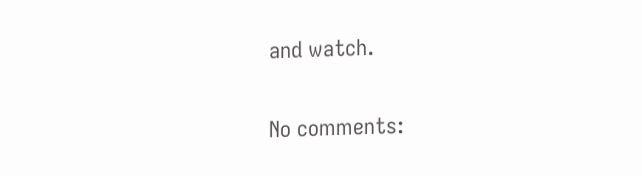and watch.


No comments: